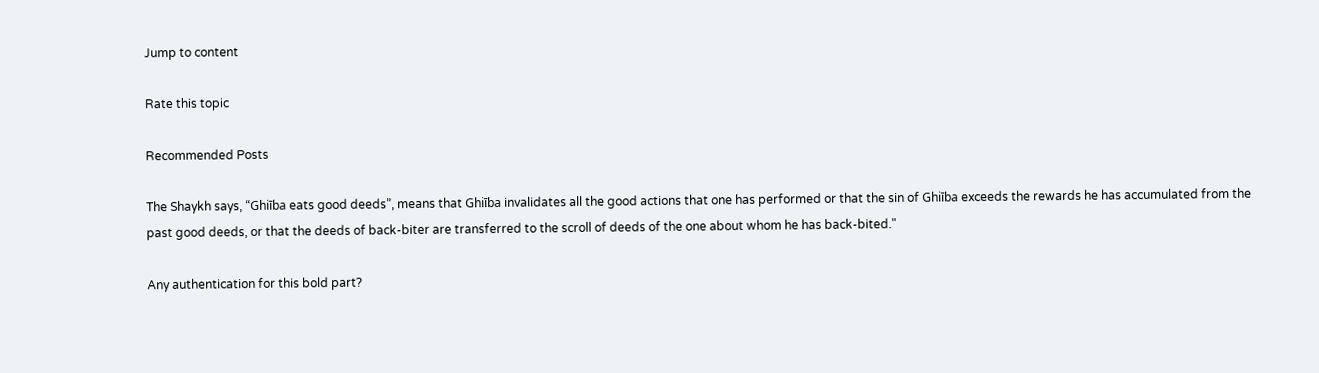Jump to content

Rate this topic

Recommended Posts

The Shaykh says, “Ghiība eats good deeds”, means that Ghiība invalidates all the good actions that one has performed or that the sin of Ghiība exceeds the rewards he has accumulated from the past good deeds, or that the deeds of back-biter are transferred to the scroll of deeds of the one about whom he has back-bited."

Any authentication for this bold part?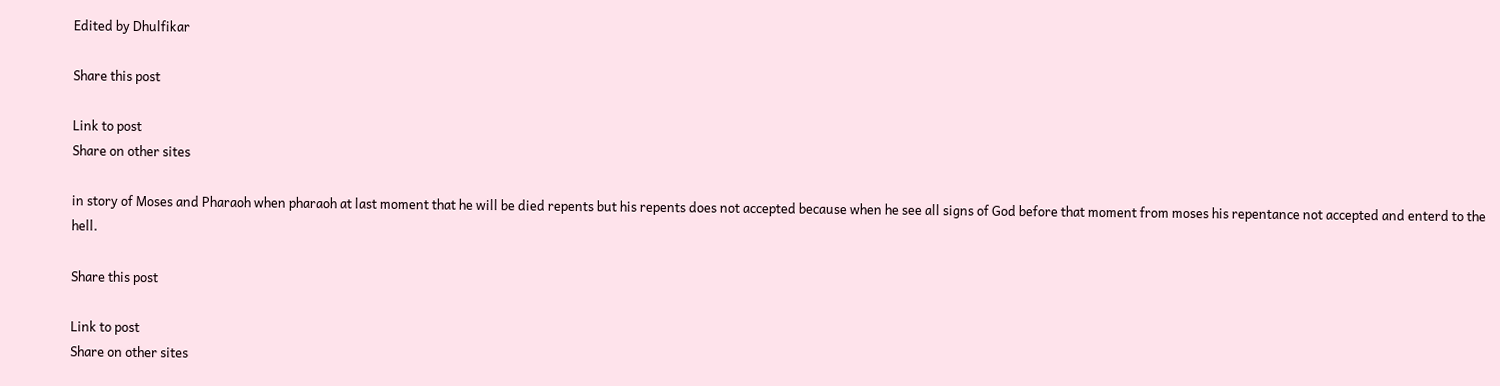Edited by Dhulfikar

Share this post

Link to post
Share on other sites

in story of Moses and Pharaoh when pharaoh at last moment that he will be died repents but his repents does not accepted because when he see all signs of God before that moment from moses his repentance not accepted and enterd to the hell.

Share this post

Link to post
Share on other sites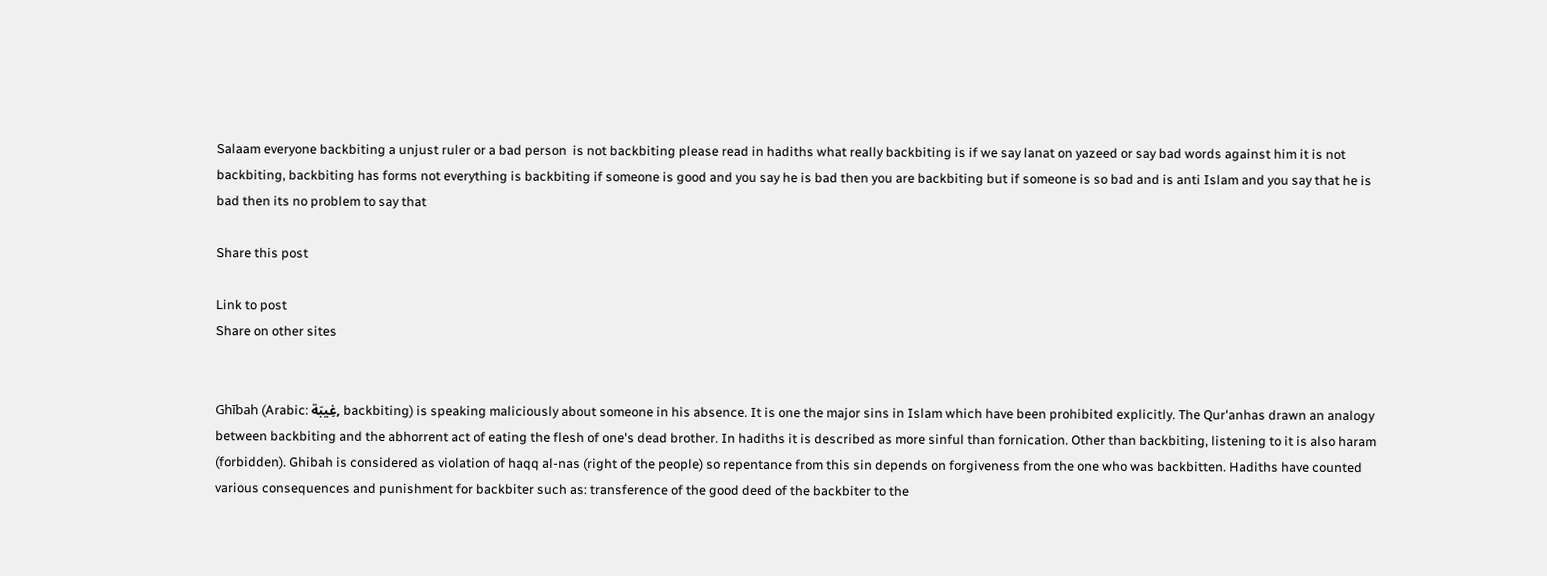Salaam everyone backbiting a unjust ruler or a bad person  is not backbiting please read in hadiths what really backbiting is if we say lanat on yazeed or say bad words against him it is not backbiting, backbiting has forms not everything is backbiting if someone is good and you say he is bad then you are backbiting but if someone is so bad and is anti Islam and you say that he is bad then its no problem to say that

Share this post

Link to post
Share on other sites


Ghībah (Arabic: غِیبَة, backbiting) is speaking maliciously about someone in his absence. It is one the major sins in Islam which have been prohibited explicitly. The Qur'anhas drawn an analogy between backbiting and the abhorrent act of eating the flesh of one's dead brother. In hadiths it is described as more sinful than fornication. Other than backbiting, listening to it is also haram (forbidden). Ghibah is considered as violation of haqq al-nas (right of the people) so repentance from this sin depends on forgiveness from the one who was backbitten. Hadiths have counted various consequences and punishment for backbiter such as: transference of the good deed of the backbiter to the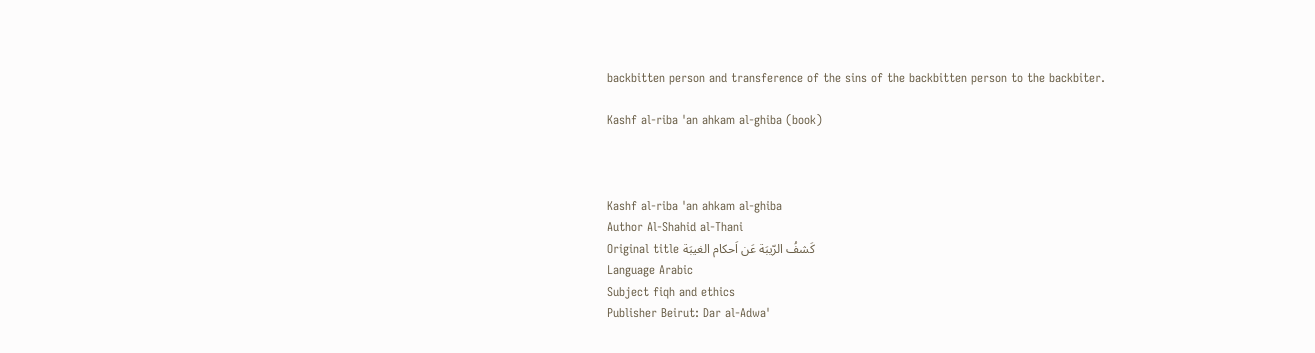backbitten person and transference of the sins of the backbitten person to the backbiter.

Kashf al-riba 'an ahkam al-ghiba (book)



Kashf al-riba 'an ahkam al-ghiba
Author Al-Shahid al-Thani
Original title کَشفُ الرّیبَة عَن اَحکام الغیبَة
Language Arabic
Subject fiqh and ethics
Publisher Beirut: Dar al-Adwa'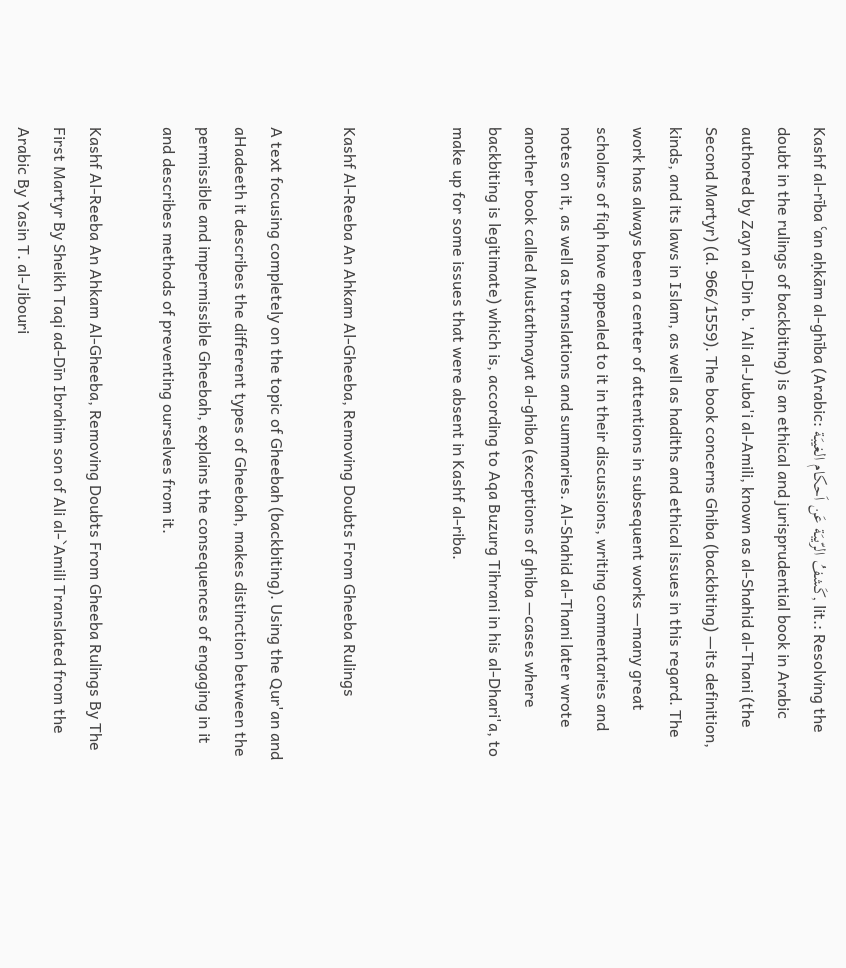Kashf al-rība ʿan aḥkām al-ghība (Arabic: کَشفُ الرّیبَة عَن اَحکام الغیبَة, lit.: Resolving the doubt in the rulings of backbiting) is an ethical and jurisprudential book in Arabic authored by Zayn al-Din b. 'Ali al-Juba'i al-Amili, known as al-Shahid al-Thani (the Second Martyr) (d. 966/1559). The book concerns Ghiba (backbiting) —its definition, kinds, and its laws in Islam, as well as hadiths and ethical issues in this regard. The work has always been a center of attentions in subsequent works —many great scholars of fiqh have appealed to it in their discussions, writing commentaries and notes on it, as well as translations and summaries. Al-Shahid al-Thani later wrote another book called Mustathnayat al-ghiba (exceptions of ghiba —cases where backbiting is legitimate) which is, according to Aqa Buzurg Tihrani in his al-Dhari'a, to make up for some issues that were absent in Kashf al-riba.


Kashf Al-Reeba An Ahkam Al-Gheeba, Removing Doubts From Gheeba Rulings

A text focusing completely on the topic of Gheebah (backbiting). Using the Qur'an and aHadeeth it describes the different types of Gheebah, makes distinction between the permissible and impermissible Gheebah, explains the consequences of engaging in it and describes methods of preventing ourselves from it.

Kashf Al-Reeba An Ahkam Al-Gheeba, Removing Doubts From Gheeba Rulings By The First Martyr By Sheikh Taqi ad-Dīn Ibrahim son of Ali al-`Amili Translated from the Arabic By Yasin T. al-Jibouri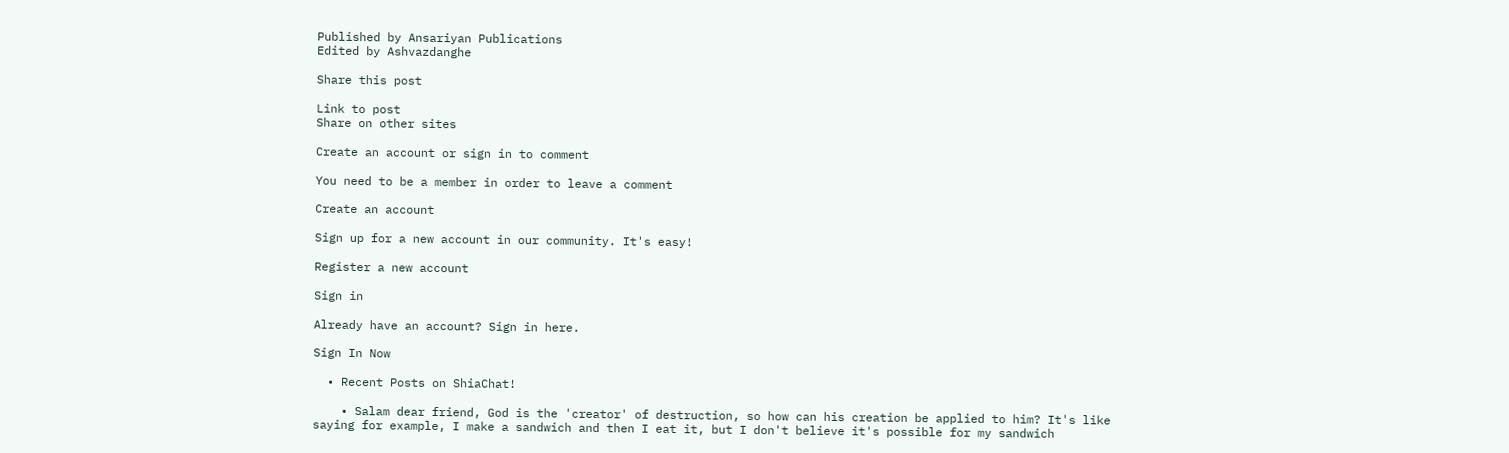Published by Ansariyan Publications
Edited by Ashvazdanghe

Share this post

Link to post
Share on other sites

Create an account or sign in to comment

You need to be a member in order to leave a comment

Create an account

Sign up for a new account in our community. It's easy!

Register a new account

Sign in

Already have an account? Sign in here.

Sign In Now

  • Recent Posts on ShiaChat!

    • Salam dear friend, God is the 'creator' of destruction, so how can his creation be applied to him? It's like saying for example, I make a sandwich and then I eat it, but I don't believe it's possible for my sandwich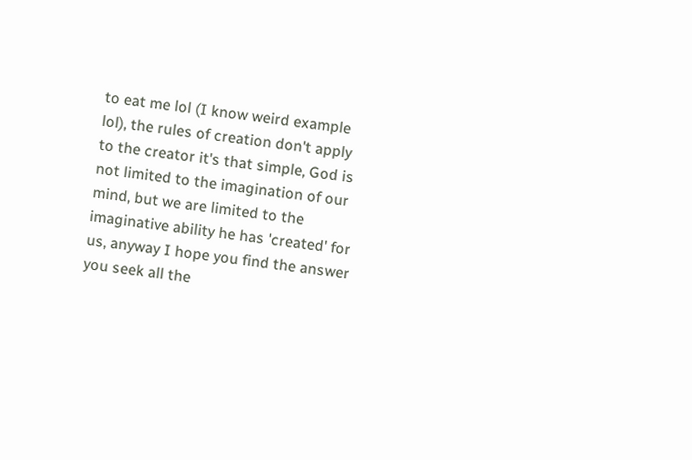to eat me lol (I know weird example lol), the rules of creation don't apply to the creator it's that simple, God is not limited to the imagination of our mind, but we are limited to the imaginative ability he has 'created' for us, anyway I hope you find the answer you seek all the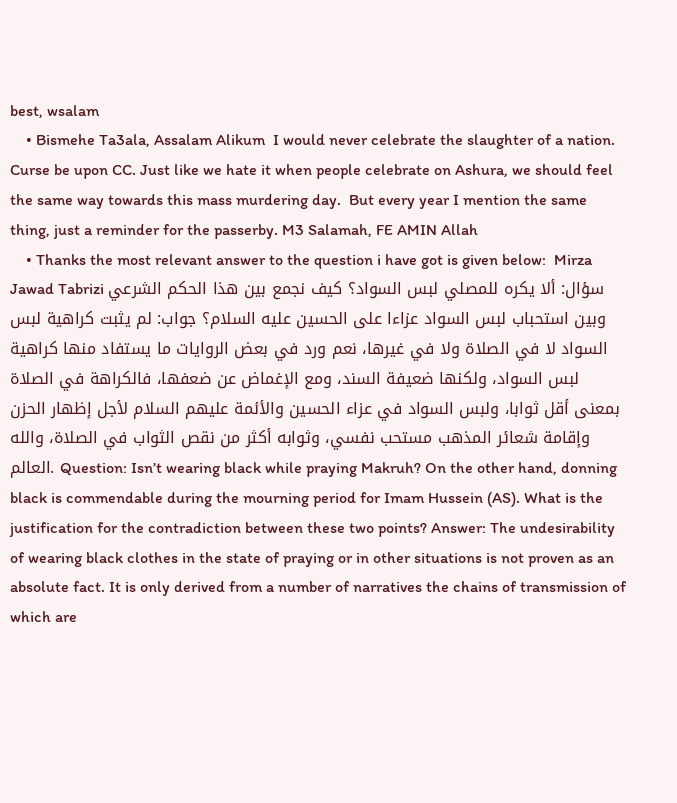best, wsalam
    • Bismehe Ta3ala, Assalam Alikum  I would never celebrate the slaughter of a nation.  Curse be upon CC. Just like we hate it when people celebrate on Ashura, we should feel the same way towards this mass murdering day.  But every year I mention the same thing, just a reminder for the passerby. M3 Salamah, FE AMIN Allah
    • Thanks the most relevant answer to the question i have got is given below:  Mirza Jawad Tabrizi سؤال: ألا يكره للمصلي لبس السواد؟ كيف نجمع بين هذا الحكم الشرعي وبين استحباب لبس السواد عزاءا على الحسين عليه السلام؟ جواب: لم يثبت كراهية لبس السواد لا في الصلاة ولا في غيرها، نعم ورد في بعض الروايات ما يستفاد منها كراهية لبس السواد، ولكنها ضعيفة السند، ومع الإغماض عن ضعفها، فالكراهة في الصلاة بمعنى أقل ثوابا، ولبس السواد في عزاء الحسين والأئمة عليهم السلام لأجل إظهار الحزن وإقامة شعائر المذهب مستحب نفسي، وثوابه أكثر من نقص الثواب في الصلاة، والله العالم. Question: Isn’t wearing black while praying Makruh? On the other hand, donning black is commendable during the mourning period for Imam Hussein (AS). What is the justification for the contradiction between these two points? Answer: The undesirability of wearing black clothes in the state of praying or in other situations is not proven as an absolute fact. It is only derived from a number of narratives the chains of transmission of which are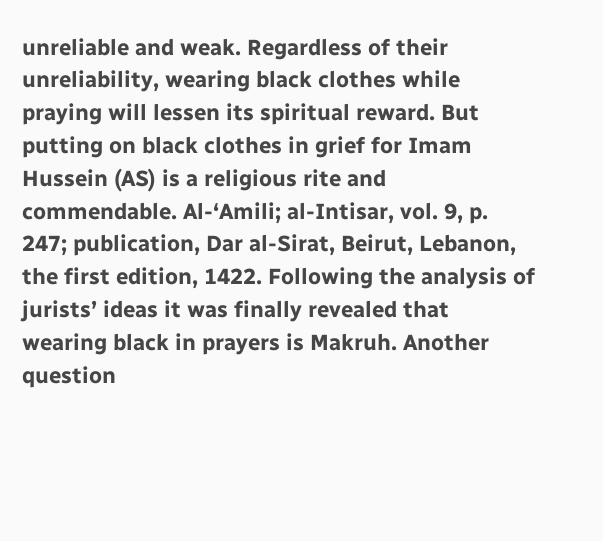unreliable and weak. Regardless of their unreliability, wearing black clothes while praying will lessen its spiritual reward. But putting on black clothes in grief for Imam Hussein (AS) is a religious rite and commendable. Al-‘Amili; al-Intisar, vol. 9, p. 247; publication, Dar al-Sirat, Beirut, Lebanon, the first edition, 1422. Following the analysis of jurists’ ideas it was finally revealed that wearing black in prayers is Makruh. Another question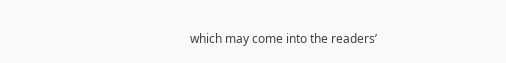which may come into the readers’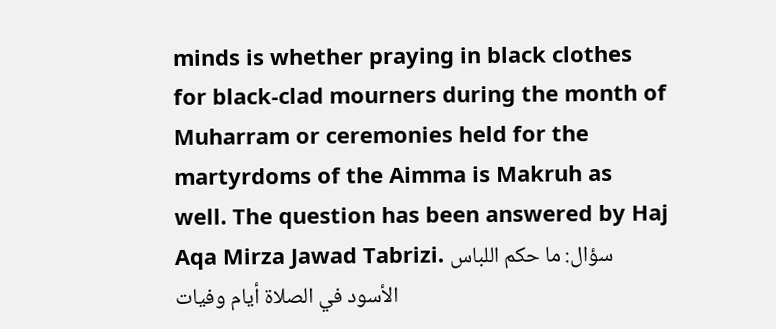minds is whether praying in black clothes for black-clad mourners during the month of Muharram or ceremonies held for the martyrdoms of the Aimma is Makruh as well. The question has been answered by Haj Aqa Mirza Jawad Tabrizi. سؤال: ما حكم اللباس الأسود في الصلاة أيام وفيات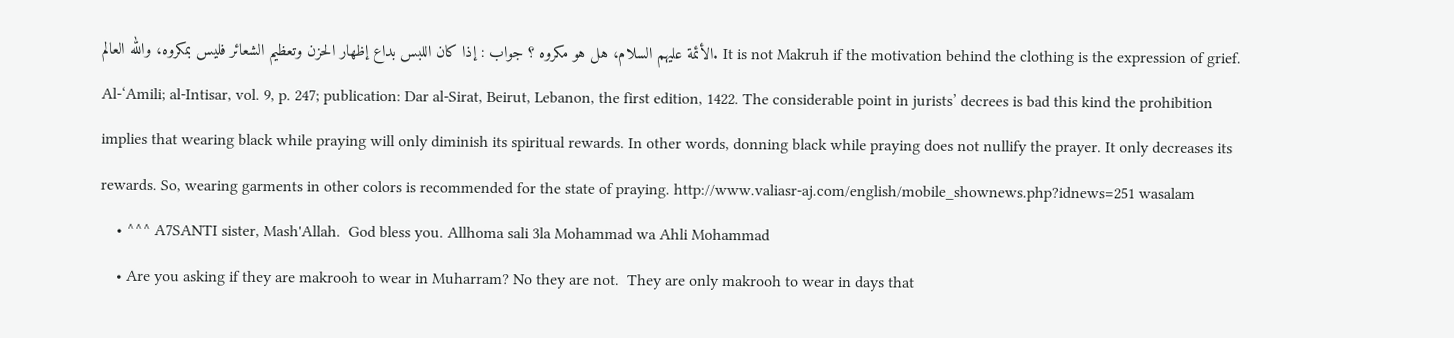الأئمة عليهم السلام، هل هو مكروه ؟ جواب : إذا كان اللبس بداع إظهار الحزن وتعظيم الشعائر فليس بمكروه، والله العالم. It is not Makruh if the motivation behind the clothing is the expression of grief. Al-‘Amili; al-Intisar, vol. 9, p. 247; publication: Dar al-Sirat, Beirut, Lebanon, the first edition, 1422. The considerable point in jurists’ decrees is bad this kind the prohibition implies that wearing black while praying will only diminish its spiritual rewards. In other words, donning black while praying does not nullify the prayer. It only decreases its rewards. So, wearing garments in other colors is recommended for the state of praying. http://www.valiasr-aj.com/english/mobile_shownews.php?idnews=251 wasalam
    • ^^^ A7SANTI sister, Mash'Allah.  God bless you. Allhoma sali 3la Mohammad wa Ahli Mohammad
    • Are you asking if they are makrooh to wear in Muharram? No they are not.  They are only makrooh to wear in days that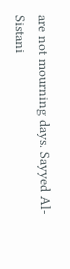are not mourning days. Sayyed Al-Sistani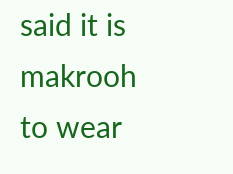said it is makrooh to wear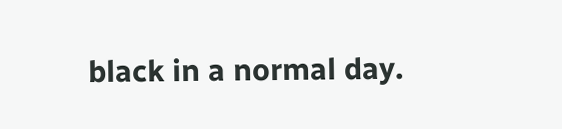black in a normal day.